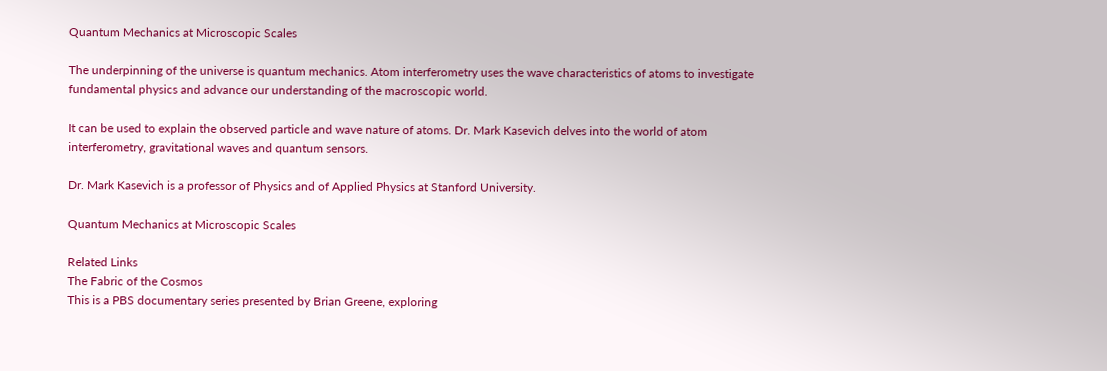Quantum Mechanics at Microscopic Scales

The underpinning of the universe is quantum mechanics. Atom interferometry uses the wave characteristics of atoms to investigate fundamental physics and advance our understanding of the macroscopic world.

It can be used to explain the observed particle and wave nature of atoms. Dr. Mark Kasevich delves into the world of atom interferometry, gravitational waves and quantum sensors.

Dr. Mark Kasevich is a professor of Physics and of Applied Physics at Stanford University.

Quantum Mechanics at Microscopic Scales

Related Links
The Fabric of the Cosmos
This is a PBS documentary series presented by Brian Greene, exploring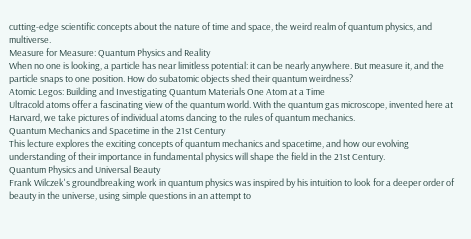cutting-edge scientific concepts about the nature of time and space, the weird realm of quantum physics, and multiverse.
Measure for Measure: Quantum Physics and Reality
When no one is looking, a particle has near limitless potential: it can be nearly anywhere. But measure it, and the particle snaps to one position. How do subatomic objects shed their quantum weirdness?
Atomic Legos: Building and Investigating Quantum Materials One Atom at a Time
Ultracold atoms offer a fascinating view of the quantum world. With the quantum gas microscope, invented here at Harvard, we take pictures of individual atoms dancing to the rules of quantum mechanics.
Quantum Mechanics and Spacetime in the 21st Century
This lecture explores the exciting concepts of quantum mechanics and spacetime, and how our evolving understanding of their importance in fundamental physics will shape the field in the 21st Century.
Quantum Physics and Universal Beauty
Frank Wilczek's groundbreaking work in quantum physics was inspired by his intuition to look for a deeper order of beauty in the universe, using simple questions in an attempt to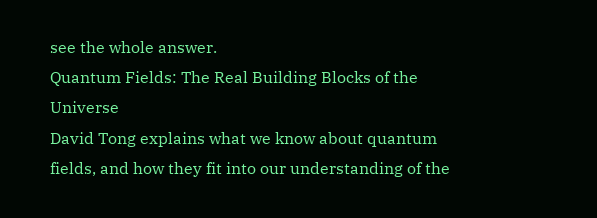see the whole answer.
Quantum Fields: The Real Building Blocks of the Universe
David Tong explains what we know about quantum fields, and how they fit into our understanding of the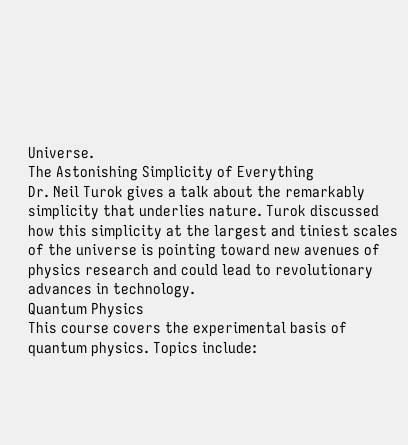Universe.
The Astonishing Simplicity of Everything
Dr. Neil Turok gives a talk about the remarkably simplicity that underlies nature. Turok discussed how this simplicity at the largest and tiniest scales of the universe is pointing toward new avenues of physics research and could lead to revolutionary advances in technology.
Quantum Physics
This course covers the experimental basis of quantum physics. Topics include: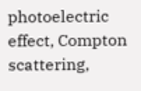photoelectric effect, Compton scattering,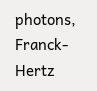photons, Franck-Hertz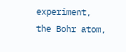experiment, the Bohr atom,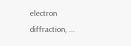electron diffraction, ...